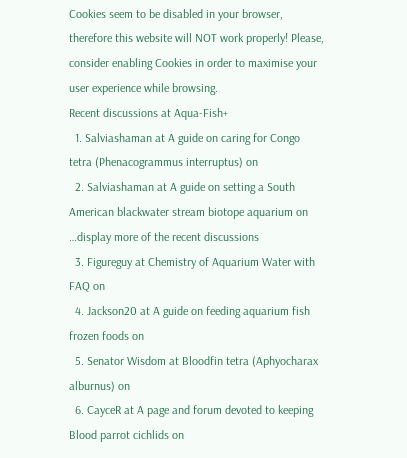Cookies seem to be disabled in your browser, therefore this website will NOT work properly! Please, consider enabling Cookies in order to maximise your user experience while browsing.
Recent discussions at Aqua-Fish+
  1. Salviashaman at A guide on caring for Congo tetra (Phenacogrammus interruptus) on
  2. Salviashaman at A guide on setting a South American blackwater stream biotope aquarium on …display more of the recent discussions
  3. Figureguy at Chemistry of Aquarium Water with FAQ on
  4. Jackson20 at A guide on feeding aquarium fish frozen foods on
  5. Senator Wisdom at Bloodfin tetra (Aphyocharax alburnus) on
  6. CayceR at A page and forum devoted to keeping Blood parrot cichlids on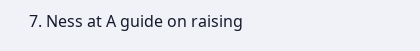7. Ness at A guide on raising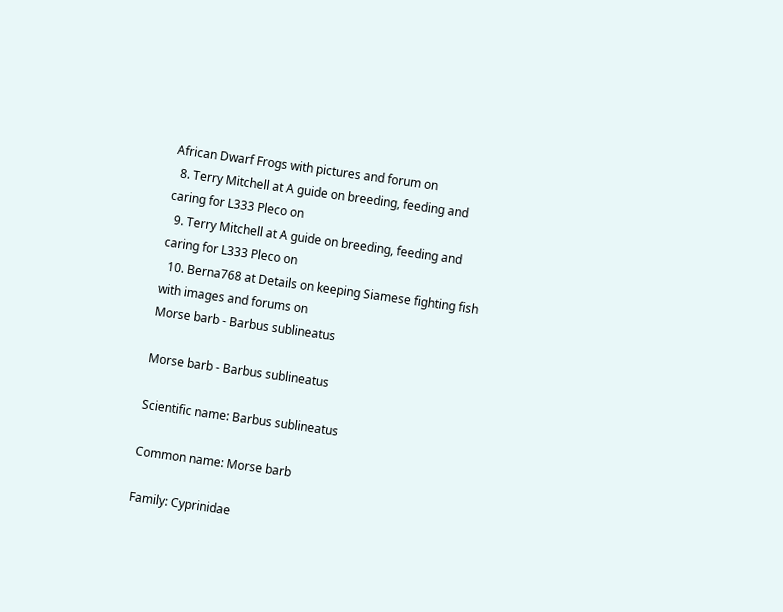African Dwarf Frogs with pictures and forum on
  8. Terry Mitchell at A guide on breeding, feeding and caring for L333 Pleco on
  9. Terry Mitchell at A guide on breeding, feeding and caring for L333 Pleco on
  10. Berna768 at Details on keeping Siamese fighting fish with images and forums on
Morse barb - Barbus sublineatus

Morse barb - Barbus sublineatus

Scientific name: Barbus sublineatus

Common name: Morse barb

Family: Cyprinidae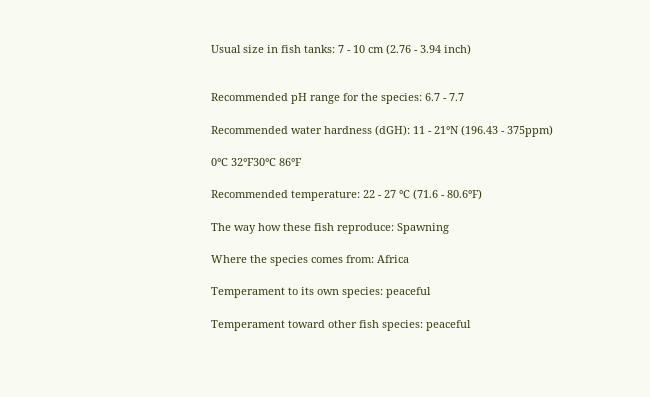Usual size in fish tanks: 7 - 10 cm (2.76 - 3.94 inch)


Recommended pH range for the species: 6.7 - 7.7

Recommended water hardness (dGH): 11 - 21°N (196.43 - 375ppm)

0°C 32°F30°C 86°F

Recommended temperature: 22 - 27 °C (71.6 - 80.6°F)

The way how these fish reproduce: Spawning

Where the species comes from: Africa

Temperament to its own species: peaceful

Temperament toward other fish species: peaceful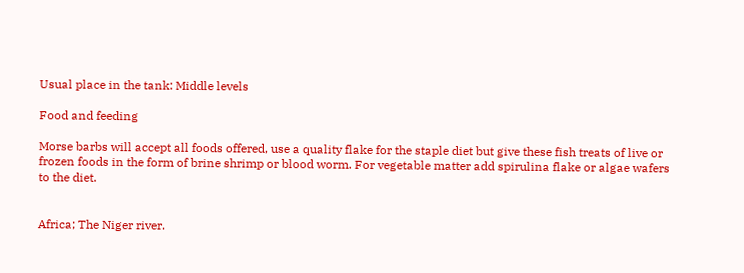Usual place in the tank: Middle levels

Food and feeding

Morse barbs will accept all foods offered, use a quality flake for the staple diet but give these fish treats of live or frozen foods in the form of brine shrimp or blood worm. For vegetable matter add spirulina flake or algae wafers to the diet.


Africa; The Niger river.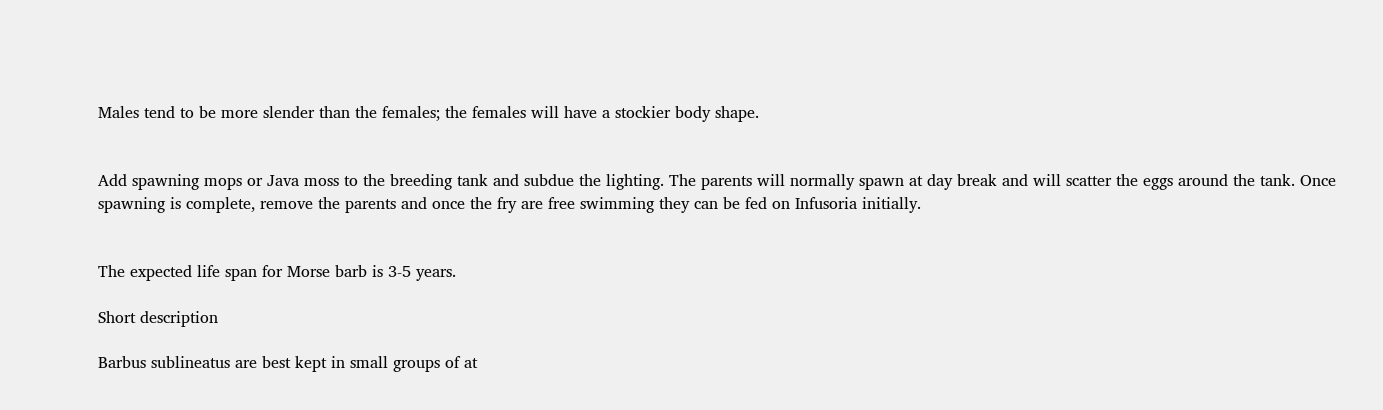Males tend to be more slender than the females; the females will have a stockier body shape.


Add spawning mops or Java moss to the breeding tank and subdue the lighting. The parents will normally spawn at day break and will scatter the eggs around the tank. Once spawning is complete, remove the parents and once the fry are free swimming they can be fed on Infusoria initially.


The expected life span for Morse barb is 3-5 years.

Short description

Barbus sublineatus are best kept in small groups of at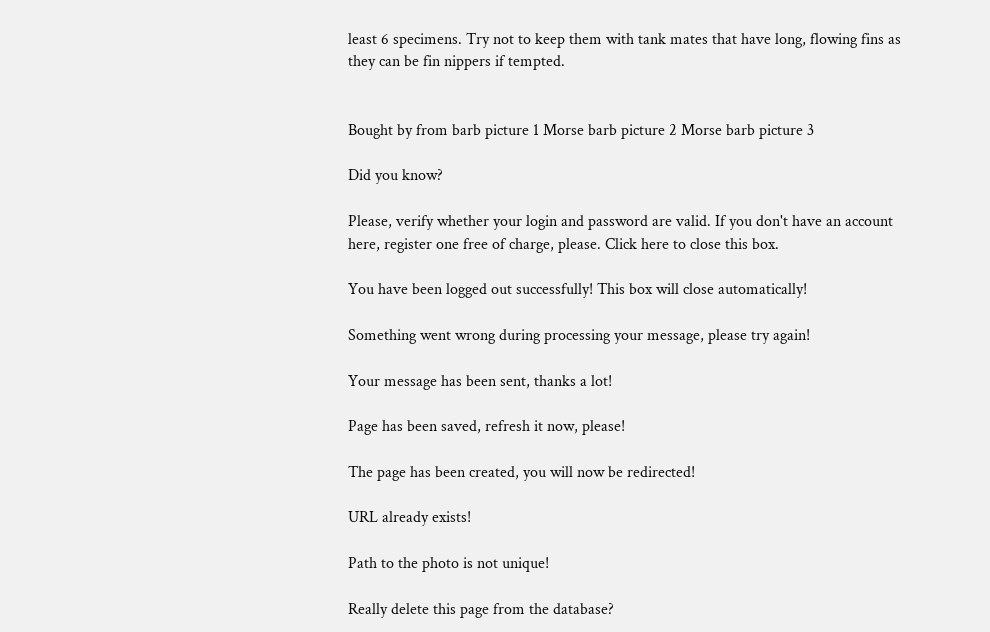least 6 specimens. Try not to keep them with tank mates that have long, flowing fins as they can be fin nippers if tempted.


Bought by from barb picture 1 Morse barb picture 2 Morse barb picture 3

Did you know?

Please, verify whether your login and password are valid. If you don't have an account here, register one free of charge, please. Click here to close this box.

You have been logged out successfully! This box will close automatically!

Something went wrong during processing your message, please try again!

Your message has been sent, thanks a lot!

Page has been saved, refresh it now, please!

The page has been created, you will now be redirected!

URL already exists!

Path to the photo is not unique!

Really delete this page from the database?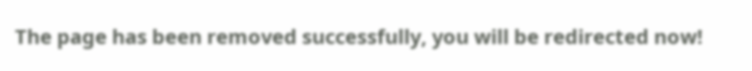The page has been removed successfully, you will be redirected now!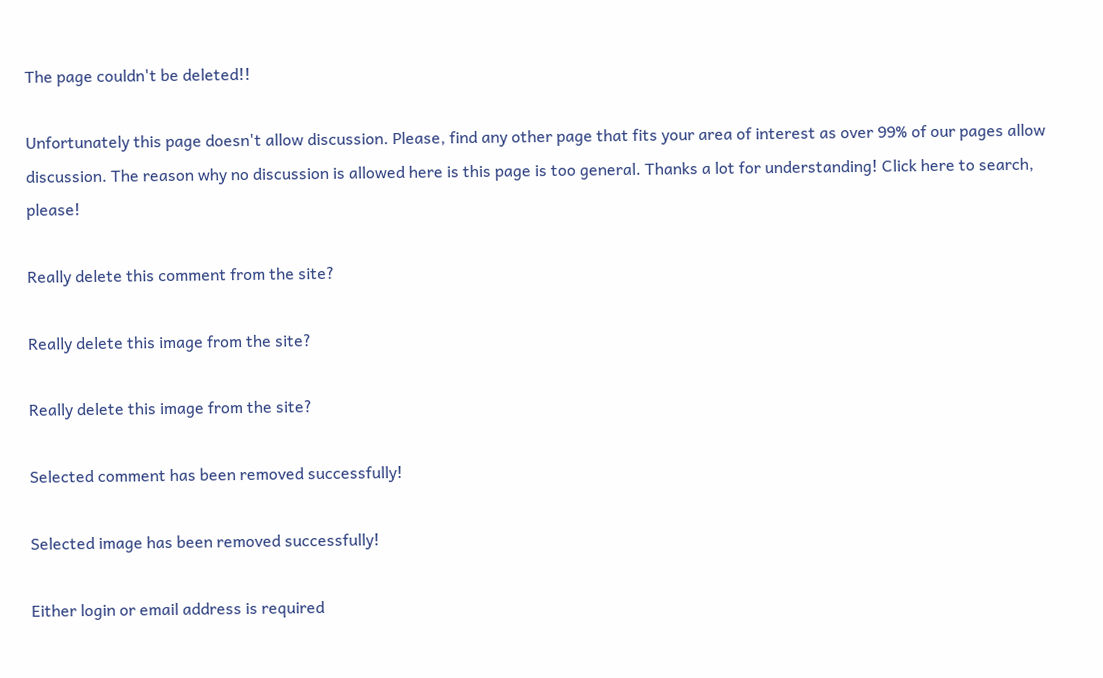The page couldn't be deleted!!

Unfortunately this page doesn't allow discussion. Please, find any other page that fits your area of interest as over 99% of our pages allow discussion. The reason why no discussion is allowed here is this page is too general. Thanks a lot for understanding! Click here to search, please!

Really delete this comment from the site?

Really delete this image from the site?

Really delete this image from the site?

Selected comment has been removed successfully!

Selected image has been removed successfully!

Either login or email address is required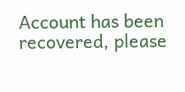Account has been recovered, please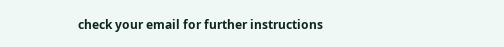check your email for further instructions